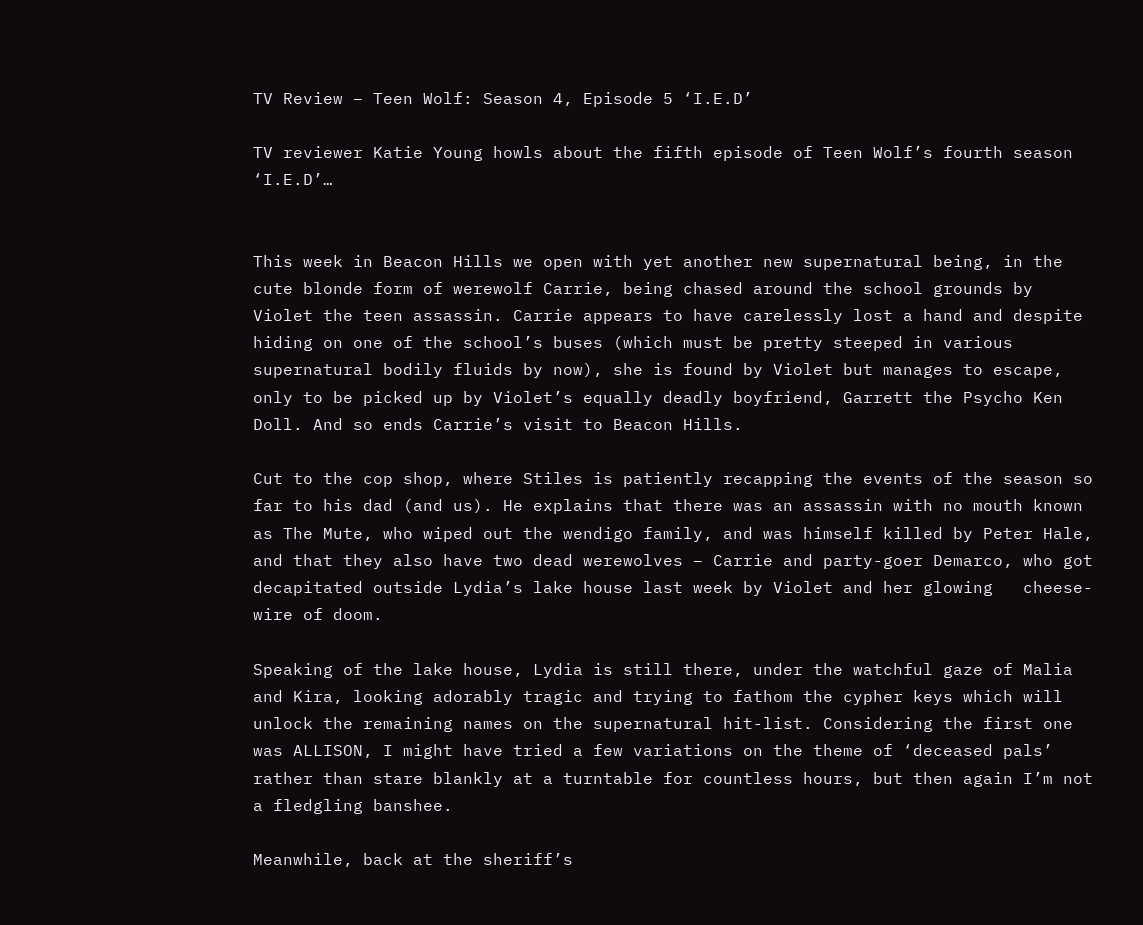TV Review – Teen Wolf: Season 4, Episode 5 ‘I.E.D’

TV reviewer Katie Young howls about the fifth episode of Teen Wolf’s fourth season ‘I.E.D’…


This week in Beacon Hills we open with yet another new supernatural being, in the cute blonde form of werewolf Carrie, being chased around the school grounds by Violet the teen assassin. Carrie appears to have carelessly lost a hand and despite hiding on one of the school’s buses (which must be pretty steeped in various supernatural bodily fluids by now), she is found by Violet but manages to escape, only to be picked up by Violet’s equally deadly boyfriend, Garrett the Psycho Ken Doll. And so ends Carrie’s visit to Beacon Hills.

Cut to the cop shop, where Stiles is patiently recapping the events of the season so far to his dad (and us). He explains that there was an assassin with no mouth known as The Mute, who wiped out the wendigo family, and was himself killed by Peter Hale, and that they also have two dead werewolves – Carrie and party-goer Demarco, who got decapitated outside Lydia’s lake house last week by Violet and her glowing   cheese-wire of doom.

Speaking of the lake house, Lydia is still there, under the watchful gaze of Malia and Kira, looking adorably tragic and trying to fathom the cypher keys which will unlock the remaining names on the supernatural hit-list. Considering the first one was ALLISON, I might have tried a few variations on the theme of ‘deceased pals’ rather than stare blankly at a turntable for countless hours, but then again I’m not a fledgling banshee.

Meanwhile, back at the sheriff’s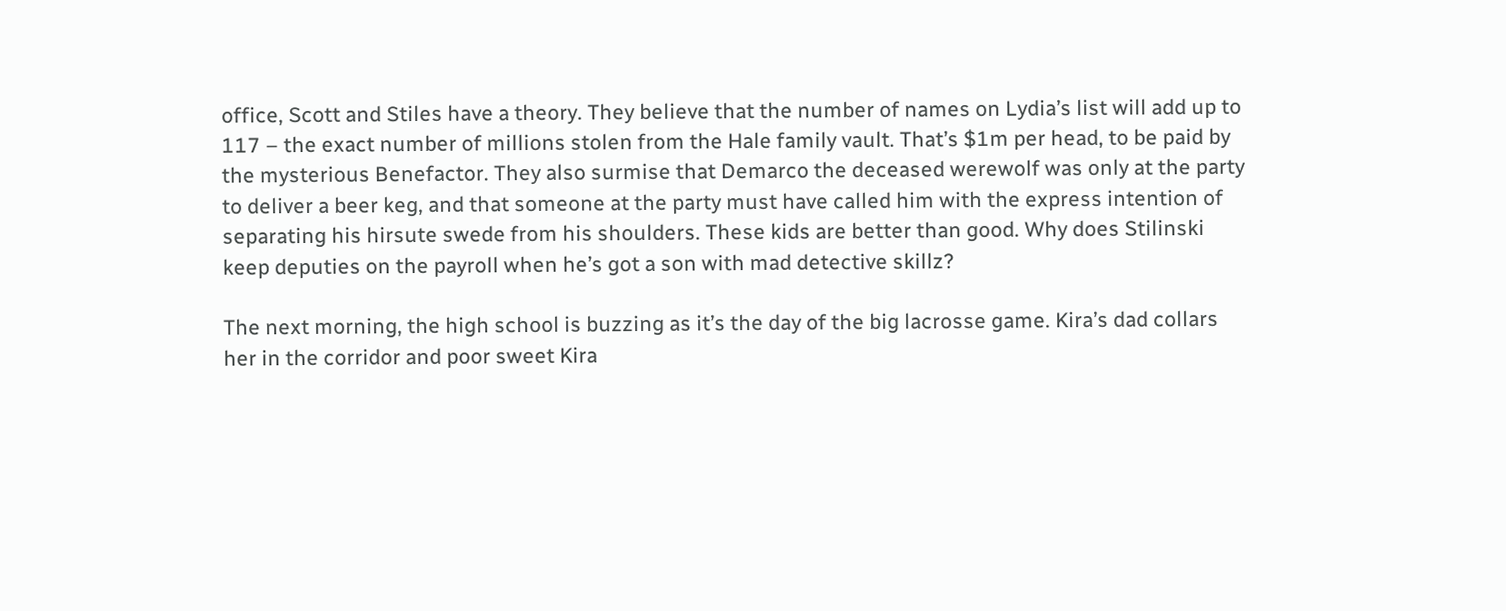office, Scott and Stiles have a theory. They believe that the number of names on Lydia’s list will add up to 117 – the exact number of millions stolen from the Hale family vault. That’s $1m per head, to be paid by the mysterious Benefactor. They also surmise that Demarco the deceased werewolf was only at the party to deliver a beer keg, and that someone at the party must have called him with the express intention of separating his hirsute swede from his shoulders. These kids are better than good. Why does Stilinski keep deputies on the payroll when he’s got a son with mad detective skillz?

The next morning, the high school is buzzing as it’s the day of the big lacrosse game. Kira’s dad collars her in the corridor and poor sweet Kira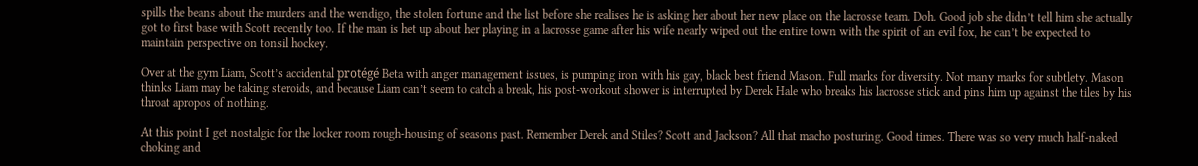spills the beans about the murders and the wendigo, the stolen fortune and the list before she realises he is asking her about her new place on the lacrosse team. Doh. Good job she didn’t tell him she actually got to first base with Scott recently too. If the man is het up about her playing in a lacrosse game after his wife nearly wiped out the entire town with the spirit of an evil fox, he can’t be expected to maintain perspective on tonsil hockey.

Over at the gym Liam, Scott’s accidental protégé Beta with anger management issues, is pumping iron with his gay, black best friend Mason. Full marks for diversity. Not many marks for subtlety. Mason thinks Liam may be taking steroids, and because Liam can’t seem to catch a break, his post-workout shower is interrupted by Derek Hale who breaks his lacrosse stick and pins him up against the tiles by his throat apropos of nothing.

At this point I get nostalgic for the locker room rough-housing of seasons past. Remember Derek and Stiles? Scott and Jackson? All that macho posturing. Good times. There was so very much half-naked choking and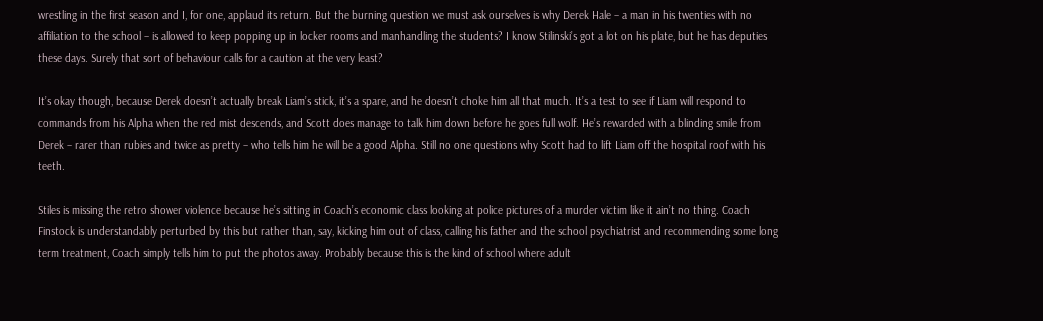wrestling in the first season and I, for one, applaud its return. But the burning question we must ask ourselves is why Derek Hale – a man in his twenties with no affiliation to the school – is allowed to keep popping up in locker rooms and manhandling the students? I know Stilinski’s got a lot on his plate, but he has deputies these days. Surely that sort of behaviour calls for a caution at the very least?

It’s okay though, because Derek doesn’t actually break Liam’s stick, it’s a spare, and he doesn’t choke him all that much. It’s a test to see if Liam will respond to commands from his Alpha when the red mist descends, and Scott does manage to talk him down before he goes full wolf. He’s rewarded with a blinding smile from Derek – rarer than rubies and twice as pretty – who tells him he will be a good Alpha. Still no one questions why Scott had to lift Liam off the hospital roof with his teeth.

Stiles is missing the retro shower violence because he’s sitting in Coach’s economic class looking at police pictures of a murder victim like it ain’t no thing. Coach Finstock is understandably perturbed by this but rather than, say, kicking him out of class, calling his father and the school psychiatrist and recommending some long term treatment, Coach simply tells him to put the photos away. Probably because this is the kind of school where adult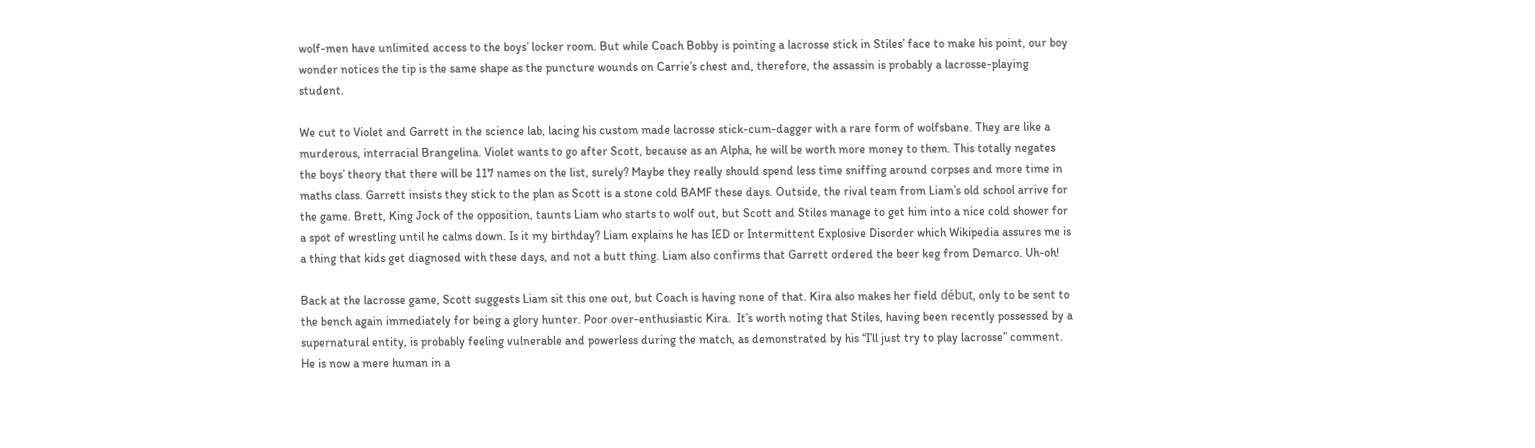wolf-men have unlimited access to the boys’ locker room. But while Coach Bobby is pointing a lacrosse stick in Stiles’ face to make his point, our boy wonder notices the tip is the same shape as the puncture wounds on Carrie’s chest and, therefore, the assassin is probably a lacrosse-playing student.

We cut to Violet and Garrett in the science lab, lacing his custom made lacrosse stick-cum-dagger with a rare form of wolfsbane. They are like a murderous, interracial Brangelina. Violet wants to go after Scott, because as an Alpha, he will be worth more money to them. This totally negates the boys’ theory that there will be 117 names on the list, surely? Maybe they really should spend less time sniffing around corpses and more time in maths class. Garrett insists they stick to the plan as Scott is a stone cold BAMF these days. Outside, the rival team from Liam’s old school arrive for the game. Brett, King Jock of the opposition, taunts Liam who starts to wolf out, but Scott and Stiles manage to get him into a nice cold shower for a spot of wrestling until he calms down. Is it my birthday? Liam explains he has IED or Intermittent Explosive Disorder which Wikipedia assures me is a thing that kids get diagnosed with these days, and not a butt thing. Liam also confirms that Garrett ordered the beer keg from Demarco. Uh-oh!

Back at the lacrosse game, Scott suggests Liam sit this one out, but Coach is having none of that. Kira also makes her field début, only to be sent to the bench again immediately for being a glory hunter. Poor over-enthusiastic Kira.  It’s worth noting that Stiles, having been recently possessed by a supernatural entity, is probably feeling vulnerable and powerless during the match, as demonstrated by his “I’ll just try to play lacrosse” comment. He is now a mere human in a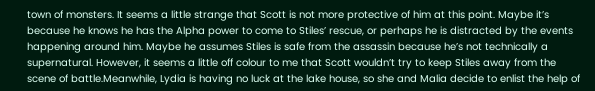town of monsters. It seems a little strange that Scott is not more protective of him at this point. Maybe it’s because he knows he has the Alpha power to come to Stiles’ rescue, or perhaps he is distracted by the events happening around him. Maybe he assumes Stiles is safe from the assassin because he’s not technically a supernatural. However, it seems a little off colour to me that Scott wouldn’t try to keep Stiles away from the scene of battle.Meanwhile, Lydia is having no luck at the lake house, so she and Malia decide to enlist the help of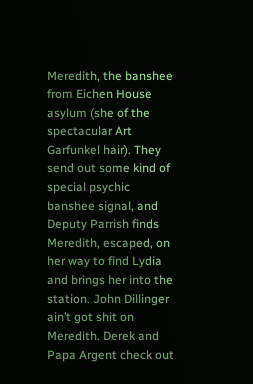Meredith, the banshee from Eichen House asylum (she of the spectacular Art Garfunkel hair). They send out some kind of special psychic banshee signal, and Deputy Parrish finds Meredith, escaped, on her way to find Lydia and brings her into the station. John Dillinger ain’t got shit on Meredith. Derek and Papa Argent check out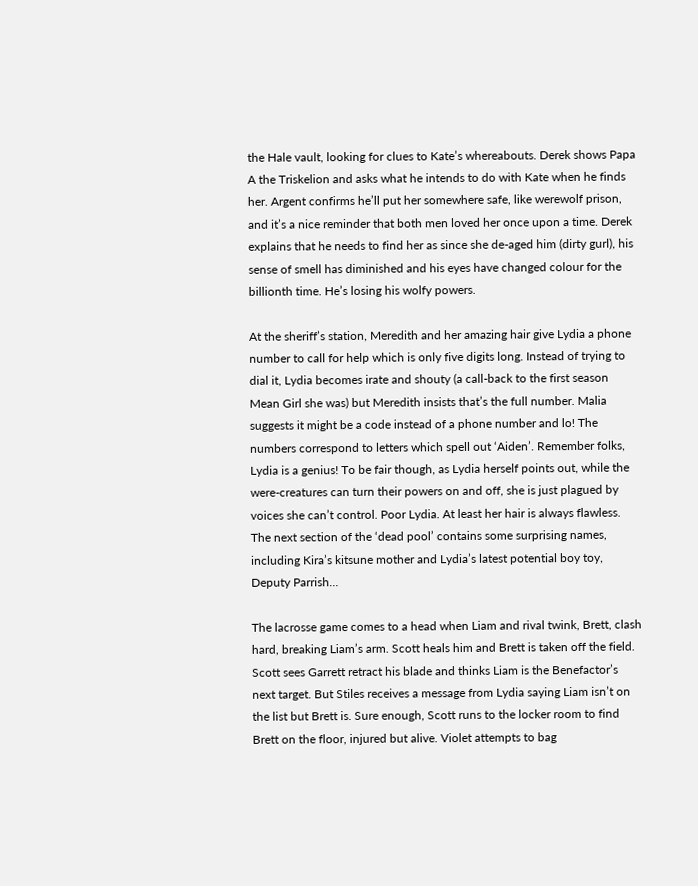the Hale vault, looking for clues to Kate’s whereabouts. Derek shows Papa A the Triskelion and asks what he intends to do with Kate when he finds her. Argent confirms he’ll put her somewhere safe, like werewolf prison, and it’s a nice reminder that both men loved her once upon a time. Derek explains that he needs to find her as since she de-aged him (dirty gurl), his sense of smell has diminished and his eyes have changed colour for the billionth time. He’s losing his wolfy powers.

At the sheriff’s station, Meredith and her amazing hair give Lydia a phone number to call for help which is only five digits long. Instead of trying to dial it, Lydia becomes irate and shouty (a call-back to the first season Mean Girl she was) but Meredith insists that’s the full number. Malia suggests it might be a code instead of a phone number and lo! The numbers correspond to letters which spell out ‘Aiden’. Remember folks, Lydia is a genius! To be fair though, as Lydia herself points out, while the were-creatures can turn their powers on and off, she is just plagued by voices she can’t control. Poor Lydia. At least her hair is always flawless. The next section of the ‘dead pool’ contains some surprising names, including Kira’s kitsune mother and Lydia’s latest potential boy toy, Deputy Parrish…

The lacrosse game comes to a head when Liam and rival twink, Brett, clash hard, breaking Liam’s arm. Scott heals him and Brett is taken off the field. Scott sees Garrett retract his blade and thinks Liam is the Benefactor’s next target. But Stiles receives a message from Lydia saying Liam isn’t on the list but Brett is. Sure enough, Scott runs to the locker room to find Brett on the floor, injured but alive. Violet attempts to bag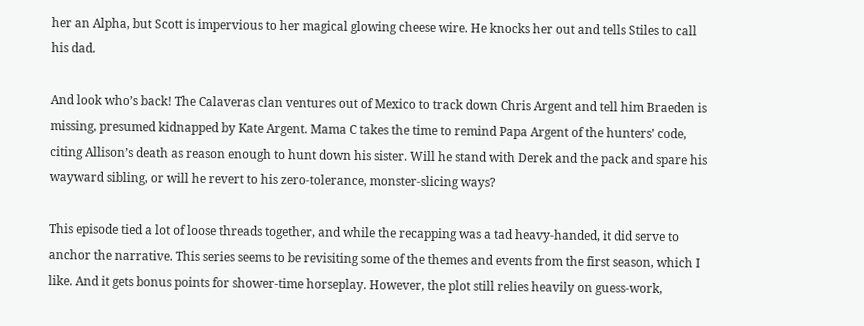her an Alpha, but Scott is impervious to her magical glowing cheese wire. He knocks her out and tells Stiles to call his dad.

And look who’s back! The Calaveras clan ventures out of Mexico to track down Chris Argent and tell him Braeden is missing, presumed kidnapped by Kate Argent. Mama C takes the time to remind Papa Argent of the hunters’ code, citing Allison’s death as reason enough to hunt down his sister. Will he stand with Derek and the pack and spare his wayward sibling, or will he revert to his zero-tolerance, monster-slicing ways?

This episode tied a lot of loose threads together, and while the recapping was a tad heavy-handed, it did serve to anchor the narrative. This series seems to be revisiting some of the themes and events from the first season, which I like. And it gets bonus points for shower-time horseplay. However, the plot still relies heavily on guess-work,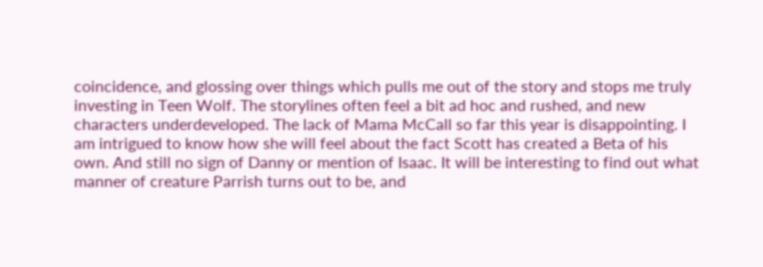coincidence, and glossing over things which pulls me out of the story and stops me truly investing in Teen Wolf. The storylines often feel a bit ad hoc and rushed, and new characters underdeveloped. The lack of Mama McCall so far this year is disappointing. I am intrigued to know how she will feel about the fact Scott has created a Beta of his own. And still no sign of Danny or mention of Isaac. It will be interesting to find out what manner of creature Parrish turns out to be, and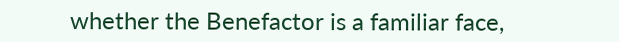whether the Benefactor is a familiar face,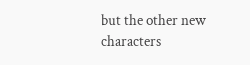but the other new characters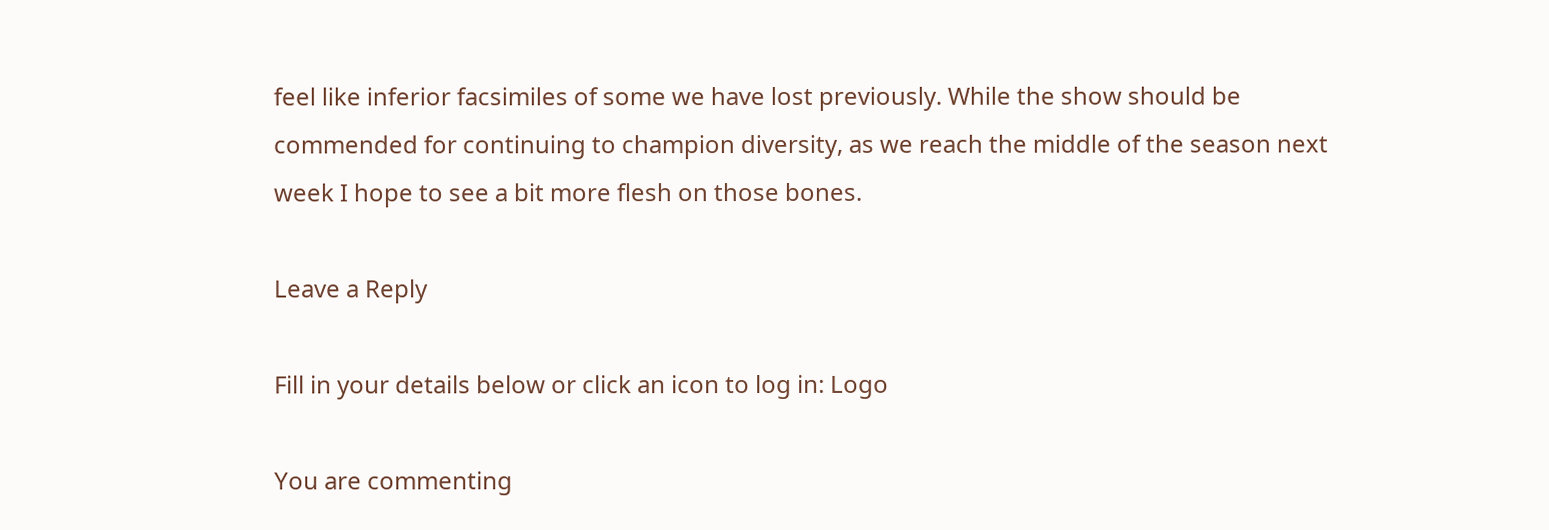feel like inferior facsimiles of some we have lost previously. While the show should be commended for continuing to champion diversity, as we reach the middle of the season next week I hope to see a bit more flesh on those bones.

Leave a Reply

Fill in your details below or click an icon to log in: Logo

You are commenting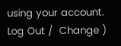using your account. Log Out /  Change )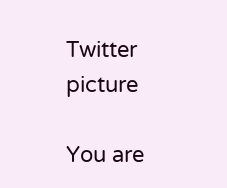Twitter picture

You are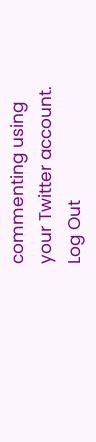commenting using your Twitter account. Log Out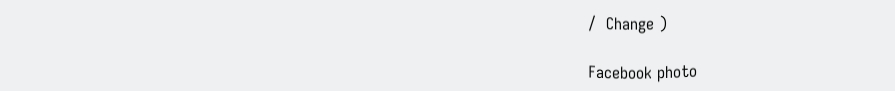/  Change )

Facebook photo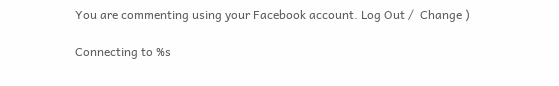You are commenting using your Facebook account. Log Out /  Change )

Connecting to %s